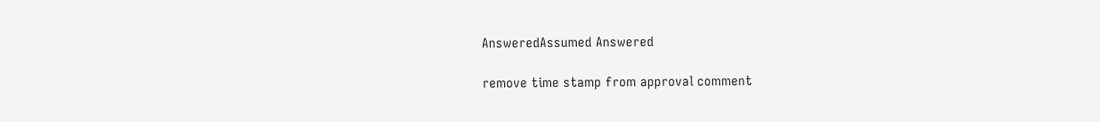AnsweredAssumed Answered

remove time stamp from approval comment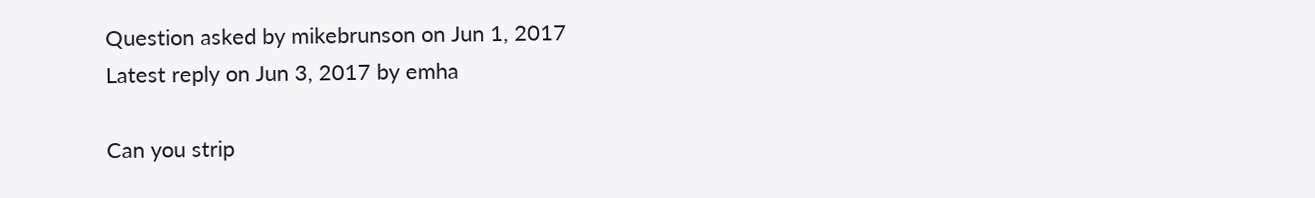Question asked by mikebrunson on Jun 1, 2017
Latest reply on Jun 3, 2017 by emha

Can you strip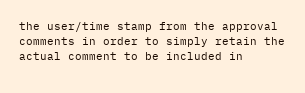the user/time stamp from the approval comments in order to simply retain the actual comment to be included in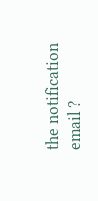the notification email ?